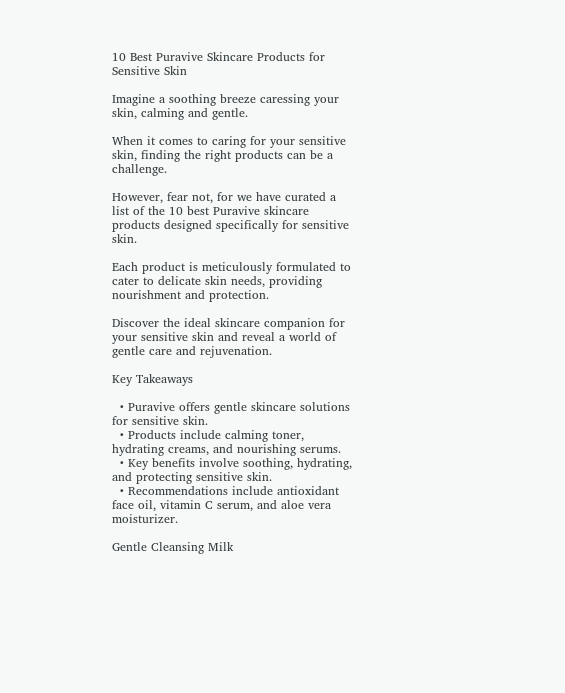10 Best Puravive Skincare Products for Sensitive Skin

Imagine a soothing breeze caressing your skin, calming and gentle.

When it comes to caring for your sensitive skin, finding the right products can be a challenge.

However, fear not, for we have curated a list of the 10 best Puravive skincare products designed specifically for sensitive skin.

Each product is meticulously formulated to cater to delicate skin needs, providing nourishment and protection.

Discover the ideal skincare companion for your sensitive skin and reveal a world of gentle care and rejuvenation.

Key Takeaways

  • Puravive offers gentle skincare solutions for sensitive skin.
  • Products include calming toner, hydrating creams, and nourishing serums.
  • Key benefits involve soothing, hydrating, and protecting sensitive skin.
  • Recommendations include antioxidant face oil, vitamin C serum, and aloe vera moisturizer.

Gentle Cleansing Milk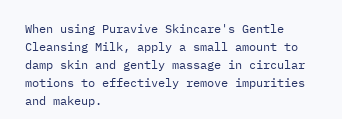When using Puravive Skincare's Gentle Cleansing Milk, apply a small amount to damp skin and gently massage in circular motions to effectively remove impurities and makeup.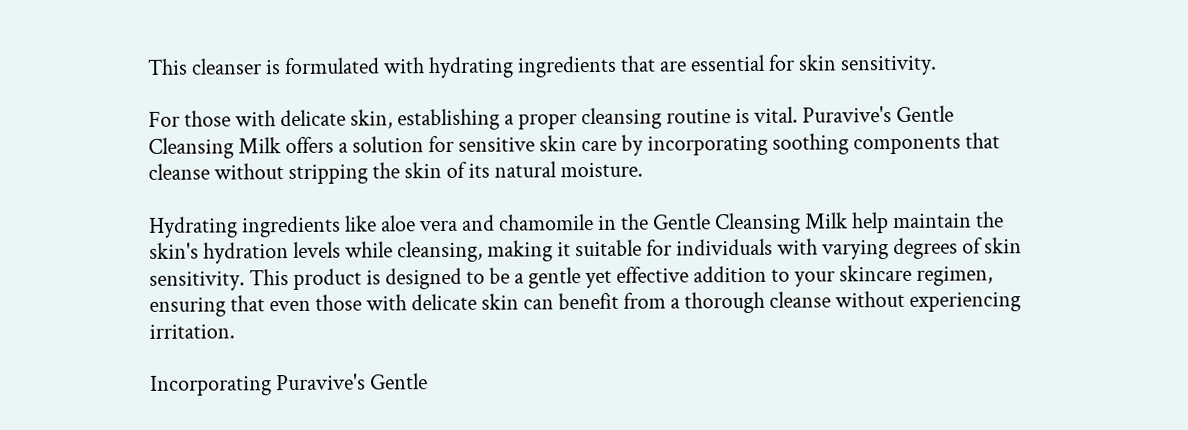This cleanser is formulated with hydrating ingredients that are essential for skin sensitivity.

For those with delicate skin, establishing a proper cleansing routine is vital. Puravive's Gentle Cleansing Milk offers a solution for sensitive skin care by incorporating soothing components that cleanse without stripping the skin of its natural moisture.

Hydrating ingredients like aloe vera and chamomile in the Gentle Cleansing Milk help maintain the skin's hydration levels while cleansing, making it suitable for individuals with varying degrees of skin sensitivity. This product is designed to be a gentle yet effective addition to your skincare regimen, ensuring that even those with delicate skin can benefit from a thorough cleanse without experiencing irritation.

Incorporating Puravive's Gentle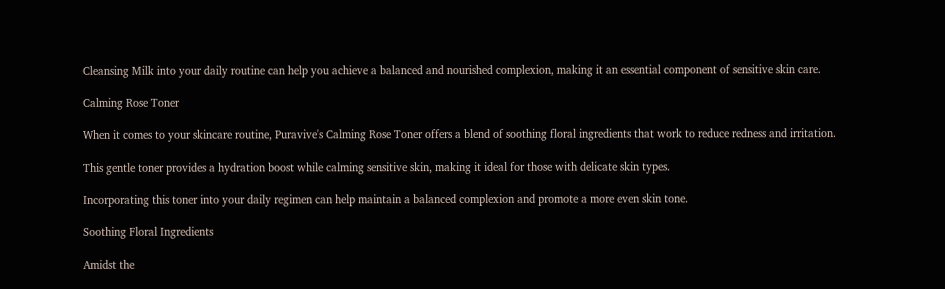Cleansing Milk into your daily routine can help you achieve a balanced and nourished complexion, making it an essential component of sensitive skin care.

Calming Rose Toner

When it comes to your skincare routine, Puravive's Calming Rose Toner offers a blend of soothing floral ingredients that work to reduce redness and irritation.

This gentle toner provides a hydration boost while calming sensitive skin, making it ideal for those with delicate skin types.

Incorporating this toner into your daily regimen can help maintain a balanced complexion and promote a more even skin tone.

Soothing Floral Ingredients

Amidst the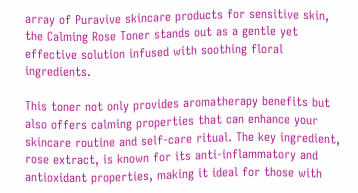array of Puravive skincare products for sensitive skin, the Calming Rose Toner stands out as a gentle yet effective solution infused with soothing floral ingredients.

This toner not only provides aromatherapy benefits but also offers calming properties that can enhance your skincare routine and self-care ritual. The key ingredient, rose extract, is known for its anti-inflammatory and antioxidant properties, making it ideal for those with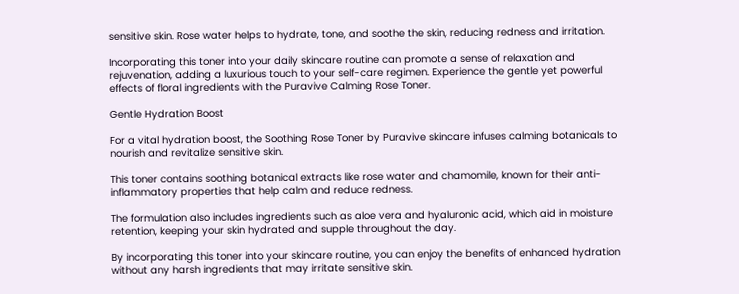sensitive skin. Rose water helps to hydrate, tone, and soothe the skin, reducing redness and irritation.

Incorporating this toner into your daily skincare routine can promote a sense of relaxation and rejuvenation, adding a luxurious touch to your self-care regimen. Experience the gentle yet powerful effects of floral ingredients with the Puravive Calming Rose Toner.

Gentle Hydration Boost

For a vital hydration boost, the Soothing Rose Toner by Puravive skincare infuses calming botanicals to nourish and revitalize sensitive skin.

This toner contains soothing botanical extracts like rose water and chamomile, known for their anti-inflammatory properties that help calm and reduce redness.

The formulation also includes ingredients such as aloe vera and hyaluronic acid, which aid in moisture retention, keeping your skin hydrated and supple throughout the day.

By incorporating this toner into your skincare routine, you can enjoy the benefits of enhanced hydration without any harsh ingredients that may irritate sensitive skin.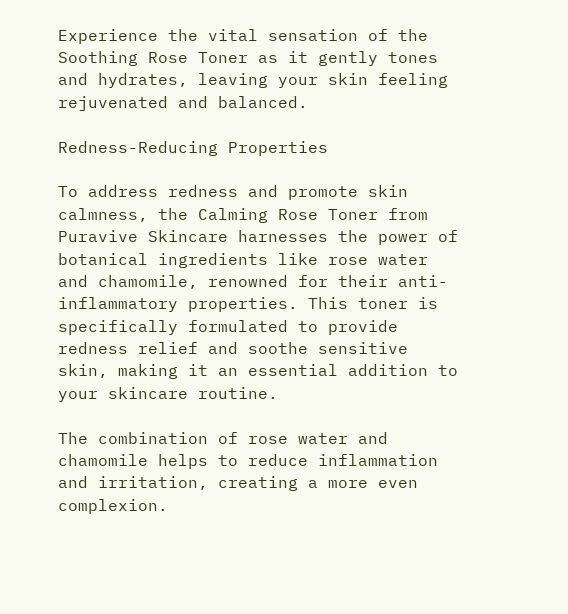Experience the vital sensation of the Soothing Rose Toner as it gently tones and hydrates, leaving your skin feeling rejuvenated and balanced.

Redness-Reducing Properties

To address redness and promote skin calmness, the Calming Rose Toner from Puravive Skincare harnesses the power of botanical ingredients like rose water and chamomile, renowned for their anti-inflammatory properties. This toner is specifically formulated to provide redness relief and soothe sensitive skin, making it an essential addition to your skincare routine.

The combination of rose water and chamomile helps to reduce inflammation and irritation, creating a more even complexion.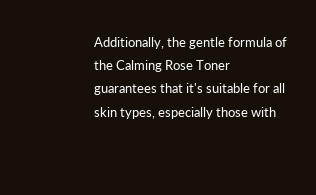Additionally, the gentle formula of the Calming Rose Toner guarantees that it's suitable for all skin types, especially those with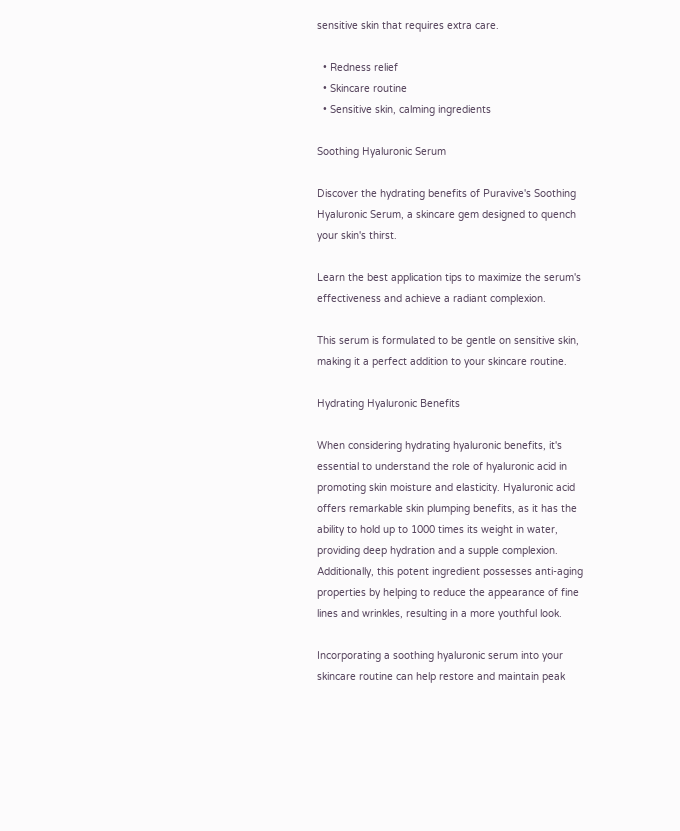sensitive skin that requires extra care.

  • Redness relief
  • Skincare routine
  • Sensitive skin, calming ingredients

Soothing Hyaluronic Serum

Discover the hydrating benefits of Puravive's Soothing Hyaluronic Serum, a skincare gem designed to quench your skin's thirst.

Learn the best application tips to maximize the serum's effectiveness and achieve a radiant complexion.

This serum is formulated to be gentle on sensitive skin, making it a perfect addition to your skincare routine.

Hydrating Hyaluronic Benefits

When considering hydrating hyaluronic benefits, it's essential to understand the role of hyaluronic acid in promoting skin moisture and elasticity. Hyaluronic acid offers remarkable skin plumping benefits, as it has the ability to hold up to 1000 times its weight in water, providing deep hydration and a supple complexion. Additionally, this potent ingredient possesses anti-aging properties by helping to reduce the appearance of fine lines and wrinkles, resulting in a more youthful look.

Incorporating a soothing hyaluronic serum into your skincare routine can help restore and maintain peak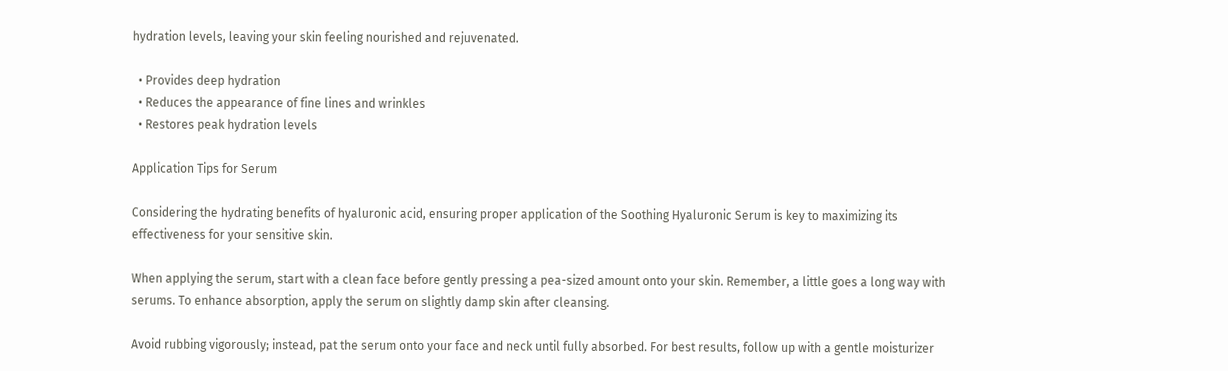hydration levels, leaving your skin feeling nourished and rejuvenated.

  • Provides deep hydration
  • Reduces the appearance of fine lines and wrinkles
  • Restores peak hydration levels

Application Tips for Serum

Considering the hydrating benefits of hyaluronic acid, ensuring proper application of the Soothing Hyaluronic Serum is key to maximizing its effectiveness for your sensitive skin.

When applying the serum, start with a clean face before gently pressing a pea-sized amount onto your skin. Remember, a little goes a long way with serums. To enhance absorption, apply the serum on slightly damp skin after cleansing.

Avoid rubbing vigorously; instead, pat the serum onto your face and neck until fully absorbed. For best results, follow up with a gentle moisturizer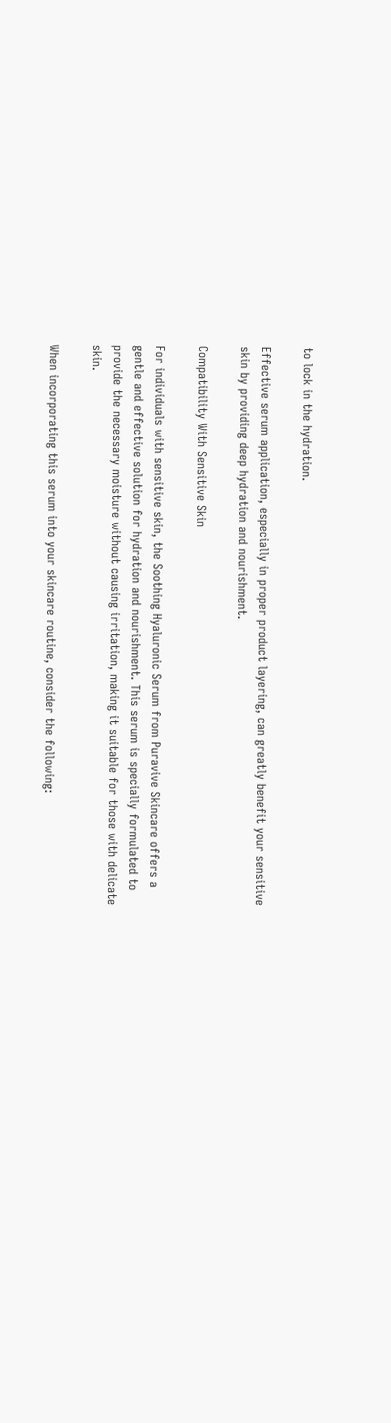to lock in the hydration.

Effective serum application, especially in proper product layering, can greatly benefit your sensitive skin by providing deep hydration and nourishment.

Compatibility With Sensitive Skin

For individuals with sensitive skin, the Soothing Hyaluronic Serum from Puravive Skincare offers a gentle and effective solution for hydration and nourishment. This serum is specially formulated to provide the necessary moisture without causing irritation, making it suitable for those with delicate skin.

When incorporating this serum into your skincare routine, consider the following: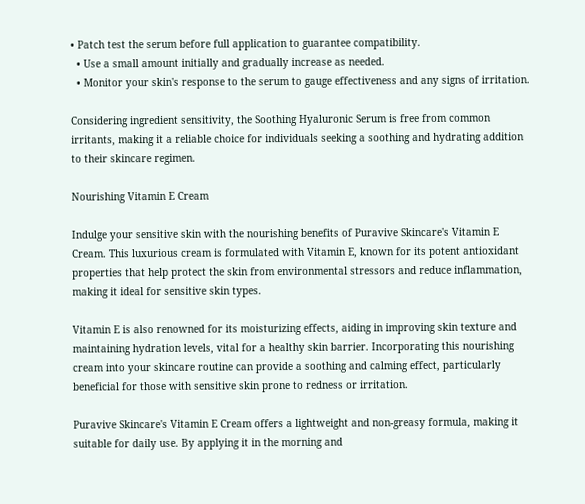• Patch test the serum before full application to guarantee compatibility.
  • Use a small amount initially and gradually increase as needed.
  • Monitor your skin's response to the serum to gauge effectiveness and any signs of irritation.

Considering ingredient sensitivity, the Soothing Hyaluronic Serum is free from common irritants, making it a reliable choice for individuals seeking a soothing and hydrating addition to their skincare regimen.

Nourishing Vitamin E Cream

Indulge your sensitive skin with the nourishing benefits of Puravive Skincare's Vitamin E Cream. This luxurious cream is formulated with Vitamin E, known for its potent antioxidant properties that help protect the skin from environmental stressors and reduce inflammation, making it ideal for sensitive skin types.

Vitamin E is also renowned for its moisturizing effects, aiding in improving skin texture and maintaining hydration levels, vital for a healthy skin barrier. Incorporating this nourishing cream into your skincare routine can provide a soothing and calming effect, particularly beneficial for those with sensitive skin prone to redness or irritation.

Puravive Skincare's Vitamin E Cream offers a lightweight and non-greasy formula, making it suitable for daily use. By applying it in the morning and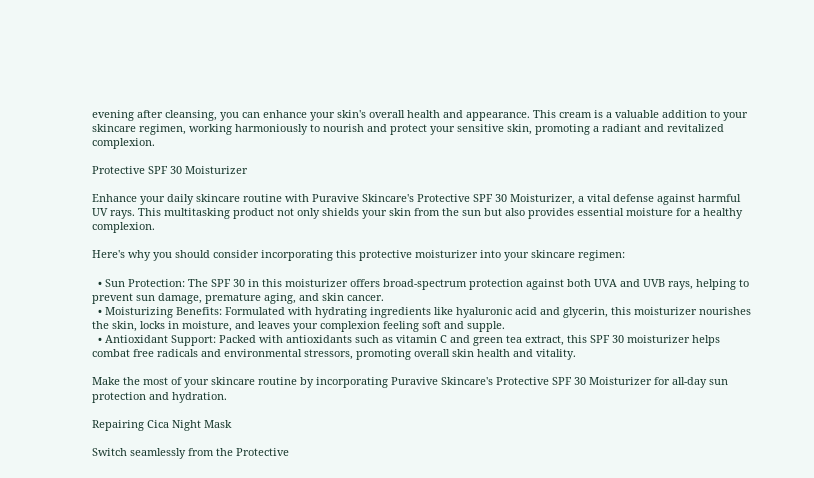evening after cleansing, you can enhance your skin's overall health and appearance. This cream is a valuable addition to your skincare regimen, working harmoniously to nourish and protect your sensitive skin, promoting a radiant and revitalized complexion.

Protective SPF 30 Moisturizer

Enhance your daily skincare routine with Puravive Skincare's Protective SPF 30 Moisturizer, a vital defense against harmful UV rays. This multitasking product not only shields your skin from the sun but also provides essential moisture for a healthy complexion.

Here's why you should consider incorporating this protective moisturizer into your skincare regimen:

  • Sun Protection: The SPF 30 in this moisturizer offers broad-spectrum protection against both UVA and UVB rays, helping to prevent sun damage, premature aging, and skin cancer.
  • Moisturizing Benefits: Formulated with hydrating ingredients like hyaluronic acid and glycerin, this moisturizer nourishes the skin, locks in moisture, and leaves your complexion feeling soft and supple.
  • Antioxidant Support: Packed with antioxidants such as vitamin C and green tea extract, this SPF 30 moisturizer helps combat free radicals and environmental stressors, promoting overall skin health and vitality.

Make the most of your skincare routine by incorporating Puravive Skincare's Protective SPF 30 Moisturizer for all-day sun protection and hydration.

Repairing Cica Night Mask

Switch seamlessly from the Protective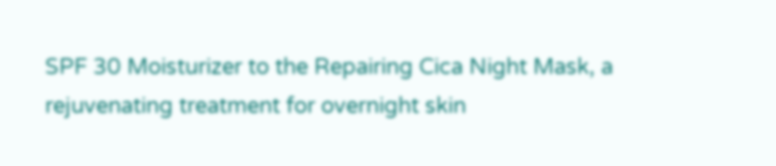SPF 30 Moisturizer to the Repairing Cica Night Mask, a rejuvenating treatment for overnight skin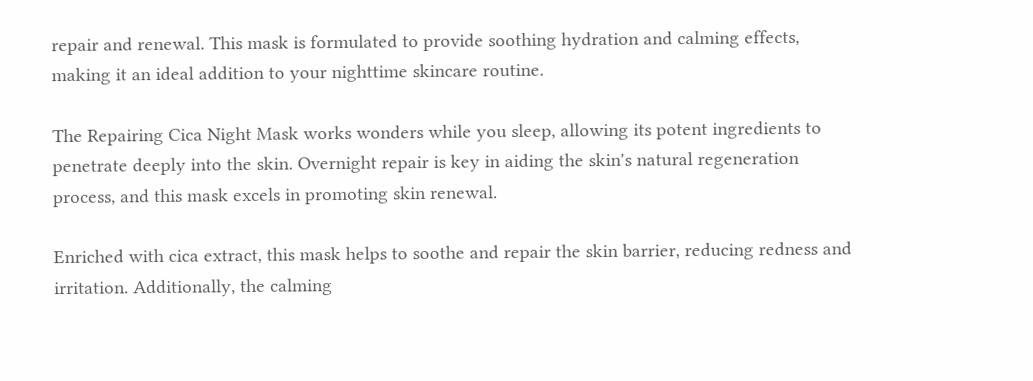repair and renewal. This mask is formulated to provide soothing hydration and calming effects, making it an ideal addition to your nighttime skincare routine.

The Repairing Cica Night Mask works wonders while you sleep, allowing its potent ingredients to penetrate deeply into the skin. Overnight repair is key in aiding the skin's natural regeneration process, and this mask excels in promoting skin renewal.

Enriched with cica extract, this mask helps to soothe and repair the skin barrier, reducing redness and irritation. Additionally, the calming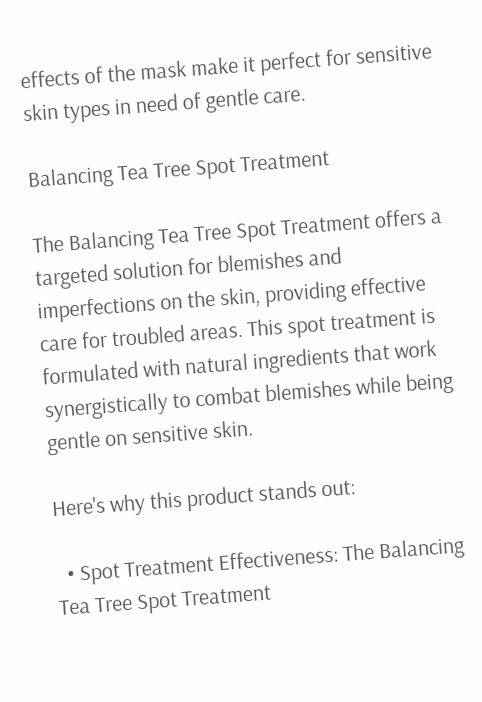effects of the mask make it perfect for sensitive skin types in need of gentle care.

Balancing Tea Tree Spot Treatment

The Balancing Tea Tree Spot Treatment offers a targeted solution for blemishes and imperfections on the skin, providing effective care for troubled areas. This spot treatment is formulated with natural ingredients that work synergistically to combat blemishes while being gentle on sensitive skin.

Here's why this product stands out:

  • Spot Treatment Effectiveness: The Balancing Tea Tree Spot Treatment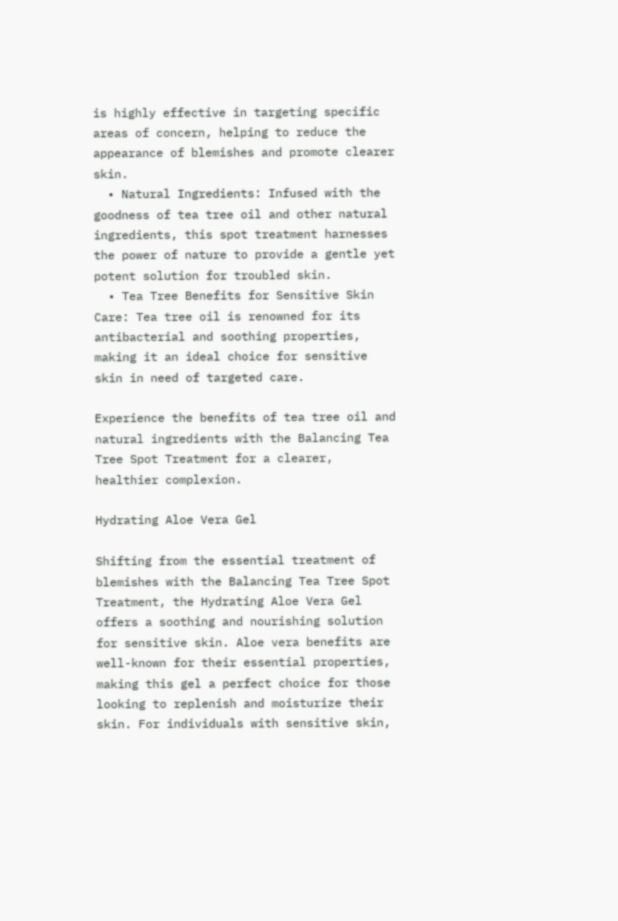is highly effective in targeting specific areas of concern, helping to reduce the appearance of blemishes and promote clearer skin.
  • Natural Ingredients: Infused with the goodness of tea tree oil and other natural ingredients, this spot treatment harnesses the power of nature to provide a gentle yet potent solution for troubled skin.
  • Tea Tree Benefits for Sensitive Skin Care: Tea tree oil is renowned for its antibacterial and soothing properties, making it an ideal choice for sensitive skin in need of targeted care.

Experience the benefits of tea tree oil and natural ingredients with the Balancing Tea Tree Spot Treatment for a clearer, healthier complexion.

Hydrating Aloe Vera Gel

Shifting from the essential treatment of blemishes with the Balancing Tea Tree Spot Treatment, the Hydrating Aloe Vera Gel offers a soothing and nourishing solution for sensitive skin. Aloe vera benefits are well-known for their essential properties, making this gel a perfect choice for those looking to replenish and moisturize their skin. For individuals with sensitive skin,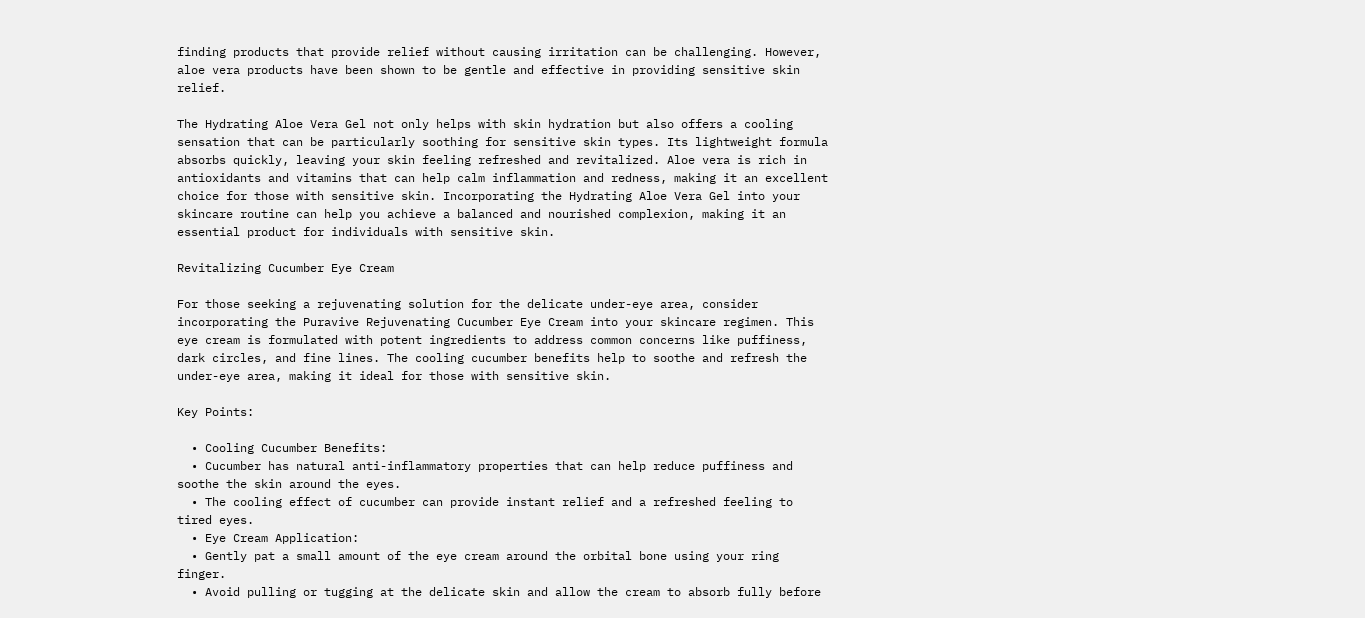finding products that provide relief without causing irritation can be challenging. However, aloe vera products have been shown to be gentle and effective in providing sensitive skin relief.

The Hydrating Aloe Vera Gel not only helps with skin hydration but also offers a cooling sensation that can be particularly soothing for sensitive skin types. Its lightweight formula absorbs quickly, leaving your skin feeling refreshed and revitalized. Aloe vera is rich in antioxidants and vitamins that can help calm inflammation and redness, making it an excellent choice for those with sensitive skin. Incorporating the Hydrating Aloe Vera Gel into your skincare routine can help you achieve a balanced and nourished complexion, making it an essential product for individuals with sensitive skin.

Revitalizing Cucumber Eye Cream

For those seeking a rejuvenating solution for the delicate under-eye area, consider incorporating the Puravive Rejuvenating Cucumber Eye Cream into your skincare regimen. This eye cream is formulated with potent ingredients to address common concerns like puffiness, dark circles, and fine lines. The cooling cucumber benefits help to soothe and refresh the under-eye area, making it ideal for those with sensitive skin.

Key Points:

  • Cooling Cucumber Benefits:
  • Cucumber has natural anti-inflammatory properties that can help reduce puffiness and soothe the skin around the eyes.
  • The cooling effect of cucumber can provide instant relief and a refreshed feeling to tired eyes.
  • Eye Cream Application:
  • Gently pat a small amount of the eye cream around the orbital bone using your ring finger.
  • Avoid pulling or tugging at the delicate skin and allow the cream to absorb fully before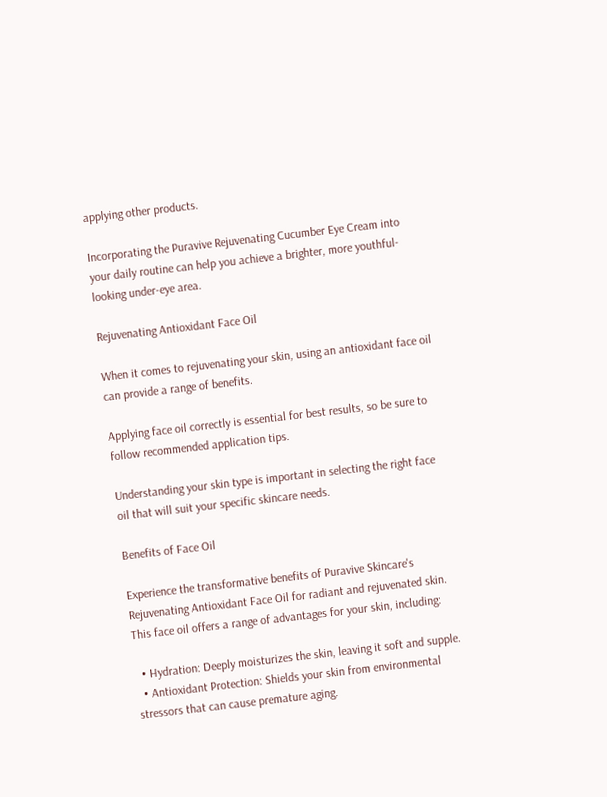applying other products.

Incorporating the Puravive Rejuvenating Cucumber Eye Cream into your daily routine can help you achieve a brighter, more youthful-looking under-eye area.

Rejuvenating Antioxidant Face Oil

When it comes to rejuvenating your skin, using an antioxidant face oil can provide a range of benefits.

Applying face oil correctly is essential for best results, so be sure to follow recommended application tips.

Understanding your skin type is important in selecting the right face oil that will suit your specific skincare needs.

Benefits of Face Oil

Experience the transformative benefits of Puravive Skincare's Rejuvenating Antioxidant Face Oil for radiant and rejuvenated skin. This face oil offers a range of advantages for your skin, including:

  • Hydration: Deeply moisturizes the skin, leaving it soft and supple.
  • Antioxidant Protection: Shields your skin from environmental stressors that can cause premature aging.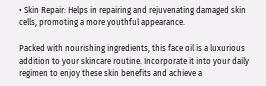• Skin Repair: Helps in repairing and rejuvenating damaged skin cells, promoting a more youthful appearance.

Packed with nourishing ingredients, this face oil is a luxurious addition to your skincare routine. Incorporate it into your daily regimen to enjoy these skin benefits and achieve a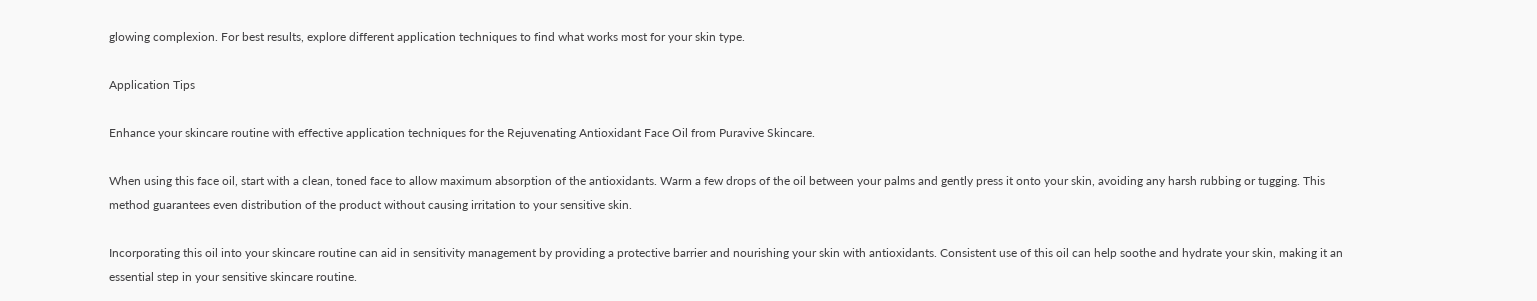glowing complexion. For best results, explore different application techniques to find what works most for your skin type.

Application Tips

Enhance your skincare routine with effective application techniques for the Rejuvenating Antioxidant Face Oil from Puravive Skincare.

When using this face oil, start with a clean, toned face to allow maximum absorption of the antioxidants. Warm a few drops of the oil between your palms and gently press it onto your skin, avoiding any harsh rubbing or tugging. This method guarantees even distribution of the product without causing irritation to your sensitive skin.

Incorporating this oil into your skincare routine can aid in sensitivity management by providing a protective barrier and nourishing your skin with antioxidants. Consistent use of this oil can help soothe and hydrate your skin, making it an essential step in your sensitive skincare routine.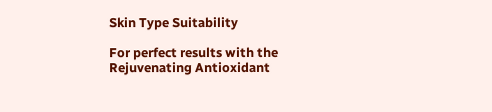Skin Type Suitability

For perfect results with the Rejuvenating Antioxidant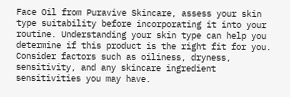Face Oil from Puravive Skincare, assess your skin type suitability before incorporating it into your routine. Understanding your skin type can help you determine if this product is the right fit for you. Consider factors such as oiliness, dryness, sensitivity, and any skincare ingredient sensitivities you may have.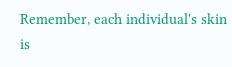Remember, each individual's skin is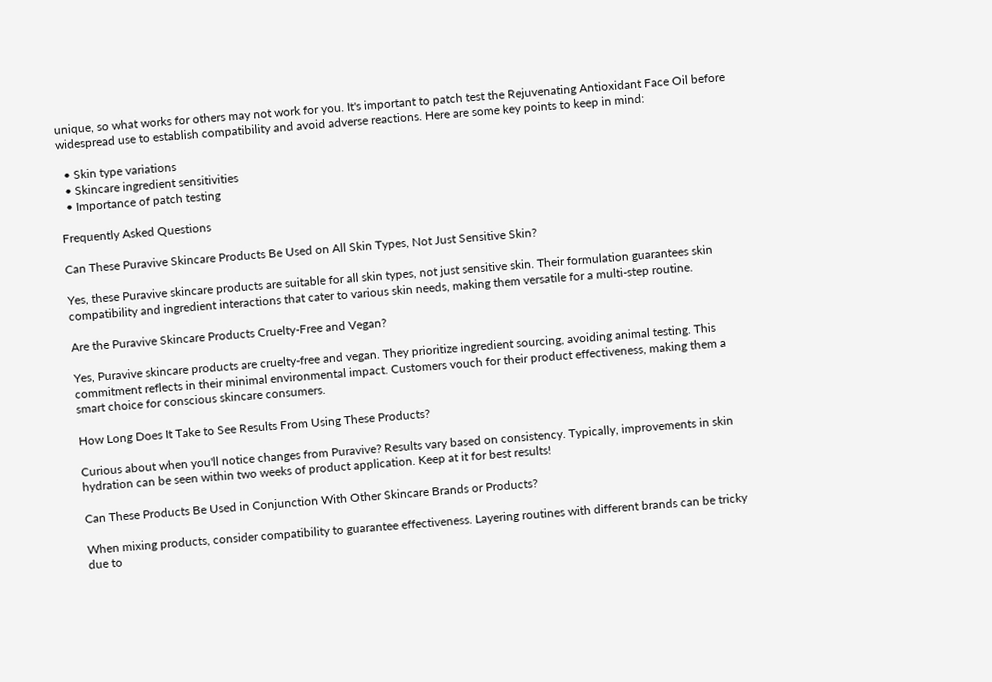unique, so what works for others may not work for you. It's important to patch test the Rejuvenating Antioxidant Face Oil before widespread use to establish compatibility and avoid adverse reactions. Here are some key points to keep in mind:

  • Skin type variations
  • Skincare ingredient sensitivities
  • Importance of patch testing

Frequently Asked Questions

Can These Puravive Skincare Products Be Used on All Skin Types, Not Just Sensitive Skin?

Yes, these Puravive skincare products are suitable for all skin types, not just sensitive skin. Their formulation guarantees skin compatibility and ingredient interactions that cater to various skin needs, making them versatile for a multi-step routine.

Are the Puravive Skincare Products Cruelty-Free and Vegan?

Yes, Puravive skincare products are cruelty-free and vegan. They prioritize ingredient sourcing, avoiding animal testing. This commitment reflects in their minimal environmental impact. Customers vouch for their product effectiveness, making them a smart choice for conscious skincare consumers.

How Long Does It Take to See Results From Using These Products?

Curious about when you'll notice changes from Puravive? Results vary based on consistency. Typically, improvements in skin hydration can be seen within two weeks of product application. Keep at it for best results!

Can These Products Be Used in Conjunction With Other Skincare Brands or Products?

When mixing products, consider compatibility to guarantee effectiveness. Layering routines with different brands can be tricky due to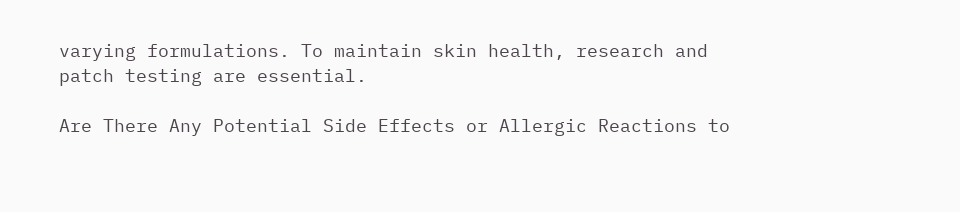varying formulations. To maintain skin health, research and patch testing are essential.

Are There Any Potential Side Effects or Allergic Reactions to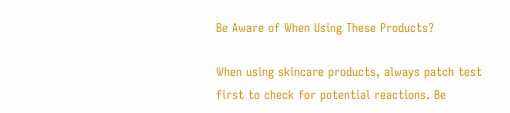Be Aware of When Using These Products?

When using skincare products, always patch test first to check for potential reactions. Be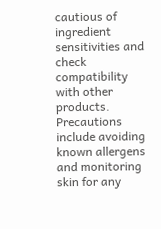cautious of ingredient sensitivities and check compatibility with other products. Precautions include avoiding known allergens and monitoring skin for any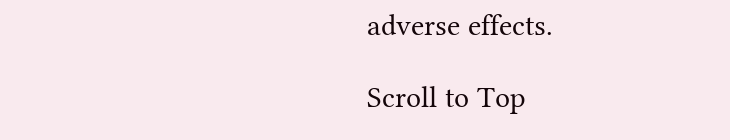adverse effects.

Scroll to Top